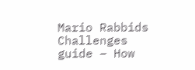Mario Rabbids Challenges guide – How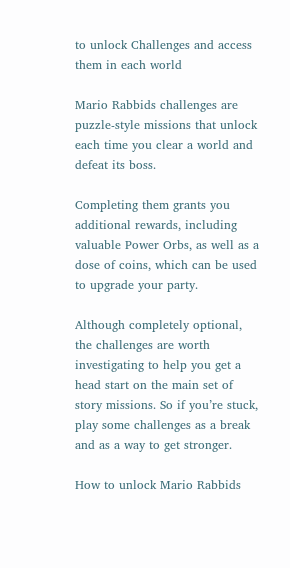to unlock Challenges and access them in each world

Mario Rabbids challenges are puzzle-style missions that unlock each time you clear a world and defeat its boss.

Completing them grants you additional rewards, including valuable Power Orbs, as well as a dose of coins, which can be used to upgrade your party.

Although completely optional, the challenges are worth investigating to help you get a head start on the main set of story missions. So if you’re stuck, play some challenges as a break and as a way to get stronger.

How to unlock Mario Rabbids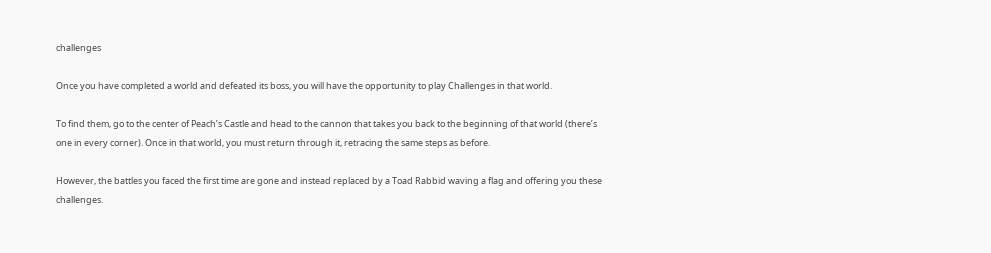challenges

Once you have completed a world and defeated its boss, you will have the opportunity to play Challenges in that world.

To find them, go to the center of Peach’s Castle and head to the cannon that takes you back to the beginning of that world (there’s one in every corner). Once in that world, you must return through it, retracing the same steps as before.

However, the battles you faced the first time are gone and instead replaced by a Toad Rabbid waving a flag and offering you these challenges.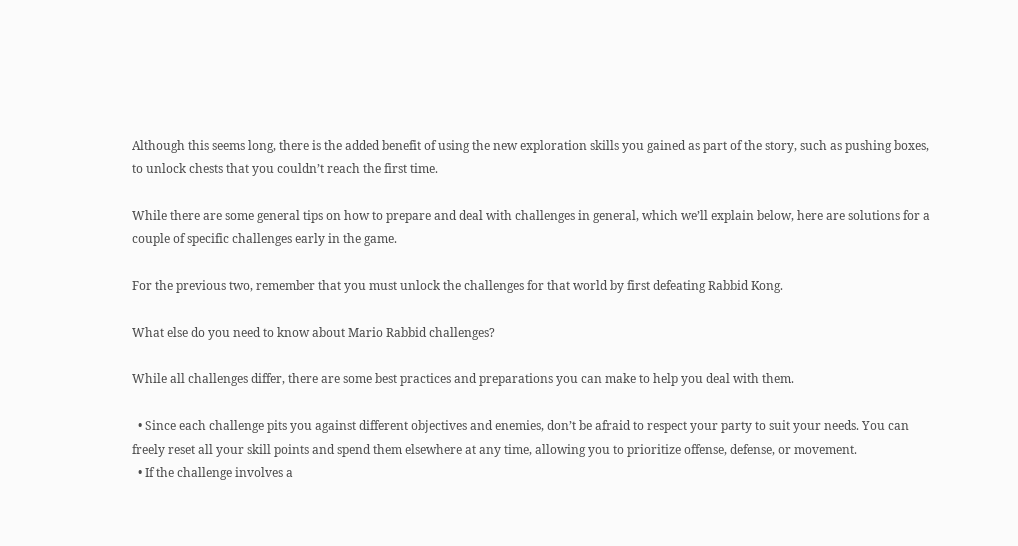Although this seems long, there is the added benefit of using the new exploration skills you gained as part of the story, such as pushing boxes, to unlock chests that you couldn’t reach the first time.

While there are some general tips on how to prepare and deal with challenges in general, which we’ll explain below, here are solutions for a couple of specific challenges early in the game.

For the previous two, remember that you must unlock the challenges for that world by first defeating Rabbid Kong.

What else do you need to know about Mario Rabbid challenges?

While all challenges differ, there are some best practices and preparations you can make to help you deal with them.

  • Since each challenge pits you against different objectives and enemies, don’t be afraid to respect your party to suit your needs. You can freely reset all your skill points and spend them elsewhere at any time, allowing you to prioritize offense, defense, or movement.
  • If the challenge involves a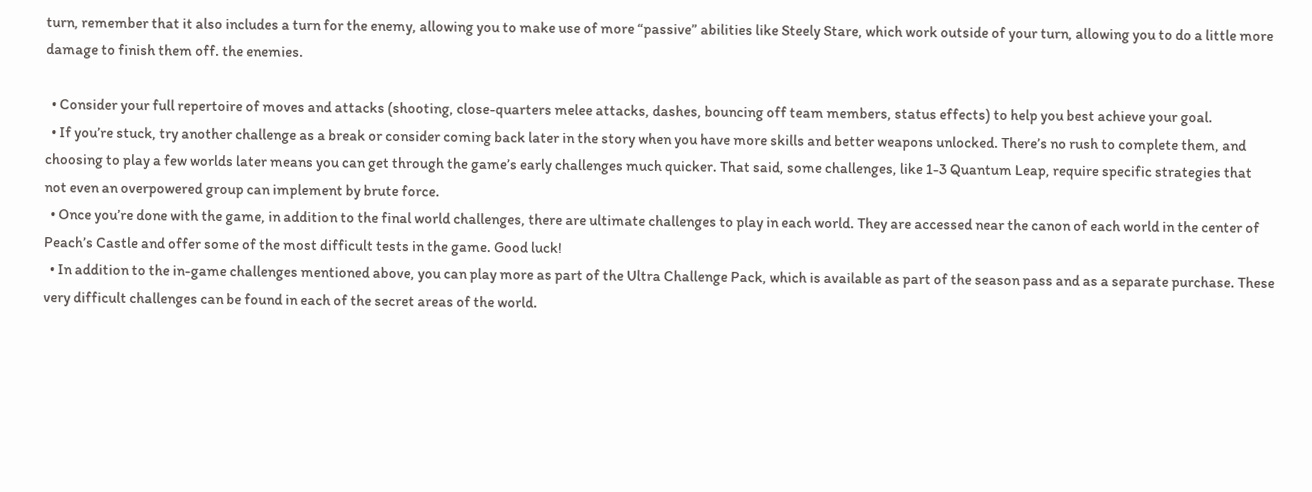turn, remember that it also includes a turn for the enemy, allowing you to make use of more “passive” abilities like Steely Stare, which work outside of your turn, allowing you to do a little more damage to finish them off. the enemies.

  • Consider your full repertoire of moves and attacks (shooting, close-quarters melee attacks, dashes, bouncing off team members, status effects) to help you best achieve your goal.
  • If you’re stuck, try another challenge as a break or consider coming back later in the story when you have more skills and better weapons unlocked. There’s no rush to complete them, and choosing to play a few worlds later means you can get through the game’s early challenges much quicker. That said, some challenges, like 1-3 Quantum Leap, require specific strategies that not even an overpowered group can implement by brute force.
  • Once you’re done with the game, in addition to the final world challenges, there are ultimate challenges to play in each world. They are accessed near the canon of each world in the center of Peach’s Castle and offer some of the most difficult tests in the game. Good luck!
  • In addition to the in-game challenges mentioned above, you can play more as part of the Ultra Challenge Pack, which is available as part of the season pass and as a separate purchase. These very difficult challenges can be found in each of the secret areas of the world.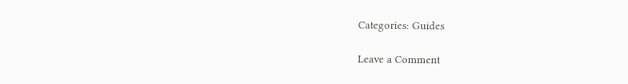Categories: Guides

Leave a Comment